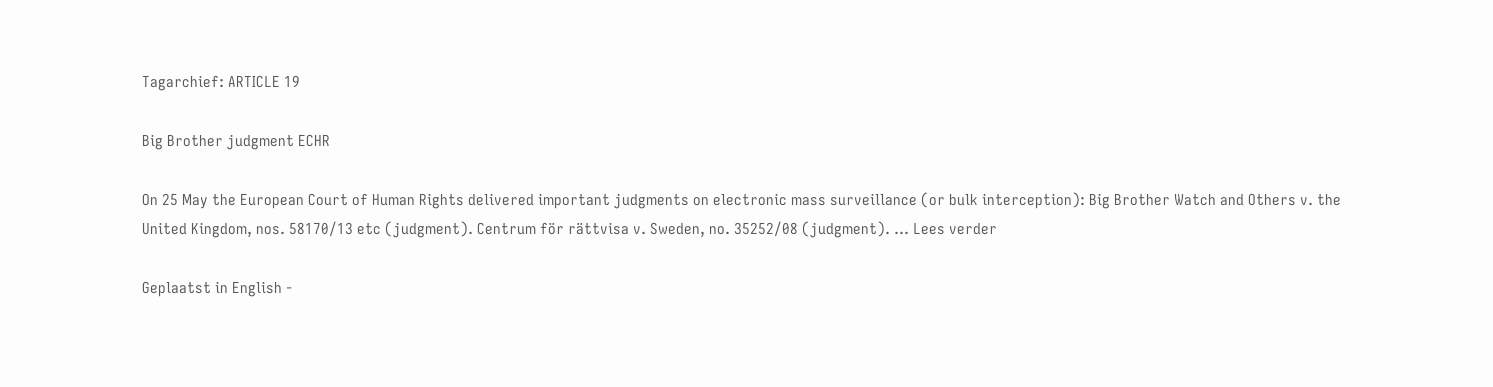Tagarchief: ARTICLE 19

Big Brother judgment ECHR

On 25 May the European Court of Human Rights delivered important judgments on electronic mass surveillance (or bulk interception): Big Brother Watch and Others v. the United Kingdom, nos. 58170/13 etc (judgment). Centrum för rättvisa v. Sweden, no. 35252/08 (judgment). … Lees verder

Geplaatst in English -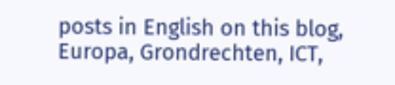posts in English on this blog, Europa, Grondrechten, ICT,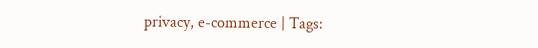privacy, e-commerce | Tags: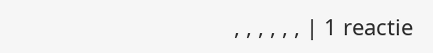, , , , , , | 1 reactie